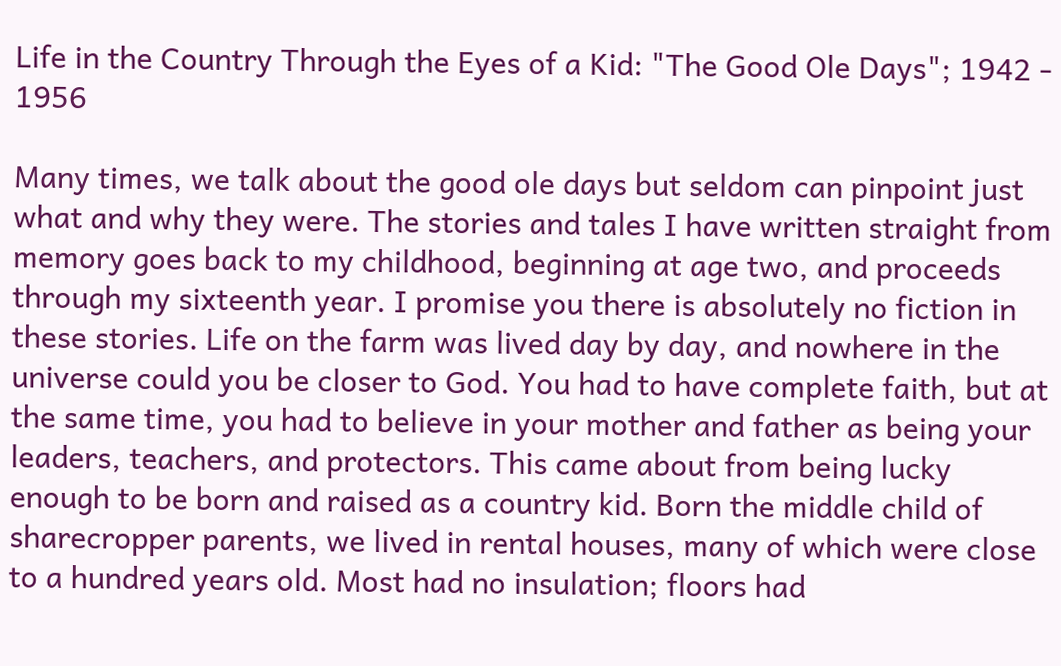Life in the Country Through the Eyes of a Kid: "The Good Ole Days"; 1942 - 1956

Many times, we talk about the good ole days but seldom can pinpoint just what and why they were. The stories and tales I have written straight from memory goes back to my childhood, beginning at age two, and proceeds through my sixteenth year. I promise you there is absolutely no fiction in these stories. Life on the farm was lived day by day, and nowhere in the universe could you be closer to God. You had to have complete faith, but at the same time, you had to believe in your mother and father as being your leaders, teachers, and protectors. This came about from being lucky enough to be born and raised as a country kid. Born the middle child of sharecropper parents, we lived in rental houses, many of which were close to a hundred years old. Most had no insulation; floors had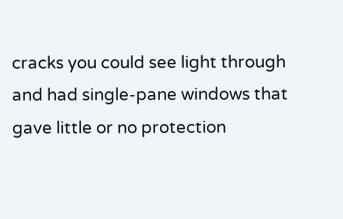cracks you could see light through and had single-pane windows that gave little or no protection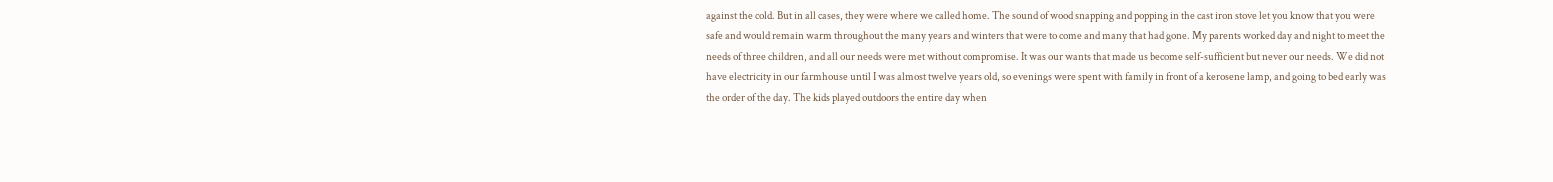against the cold. But in all cases, they were where we called home. The sound of wood snapping and popping in the cast iron stove let you know that you were safe and would remain warm throughout the many years and winters that were to come and many that had gone. My parents worked day and night to meet the needs of three children, and all our needs were met without compromise. It was our wants that made us become self-sufficient but never our needs. We did not have electricity in our farmhouse until I was almost twelve years old, so evenings were spent with family in front of a kerosene lamp, and going to bed early was the order of the day. The kids played outdoors the entire day when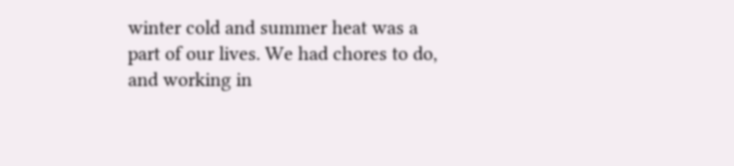winter cold and summer heat was a part of our lives. We had chores to do, and working in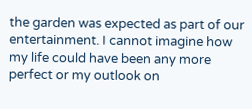the garden was expected as part of our entertainment. I cannot imagine how my life could have been any more perfect or my outlook on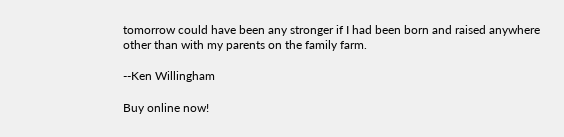tomorrow could have been any stronger if I had been born and raised anywhere other than with my parents on the family farm.

--Ken Willingham

Buy online now!